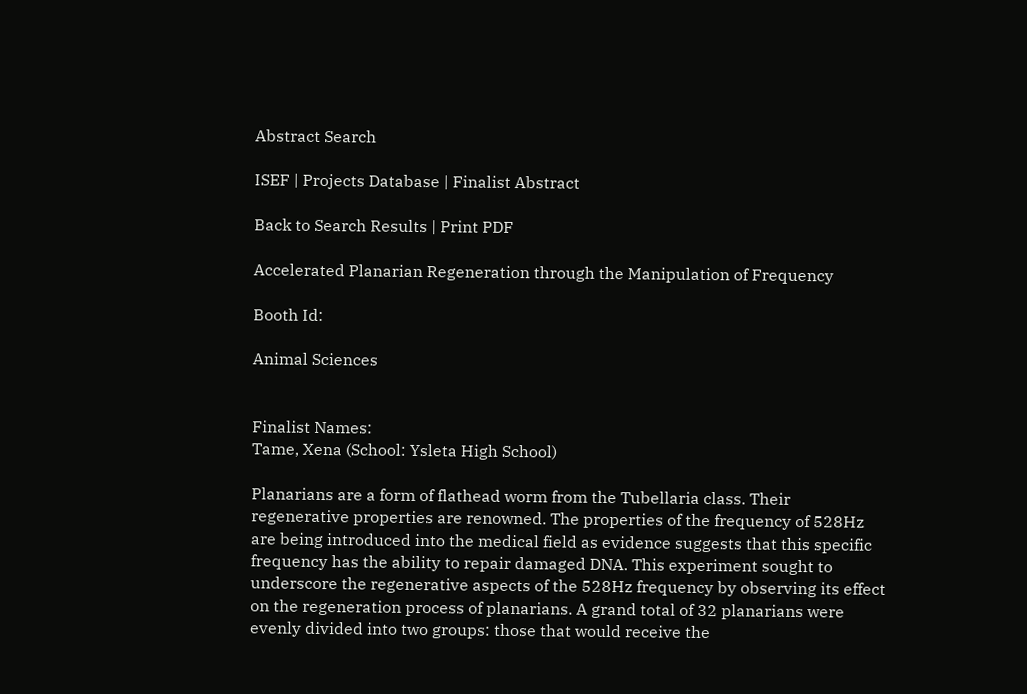Abstract Search

ISEF | Projects Database | Finalist Abstract

Back to Search Results | Print PDF

Accelerated Planarian Regeneration through the Manipulation of Frequency

Booth Id:

Animal Sciences


Finalist Names:
Tame, Xena (School: Ysleta High School)

Planarians are a form of flathead worm from the Tubellaria class. Their regenerative properties are renowned. The properties of the frequency of 528Hz are being introduced into the medical field as evidence suggests that this specific frequency has the ability to repair damaged DNA. This experiment sought to underscore the regenerative aspects of the 528Hz frequency by observing its effect on the regeneration process of planarians. A grand total of 32 planarians were evenly divided into two groups: those that would receive the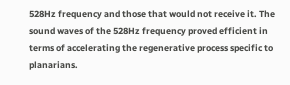528Hz frequency and those that would not receive it. The sound waves of the 528Hz frequency proved efficient in terms of accelerating the regenerative process specific to planarians.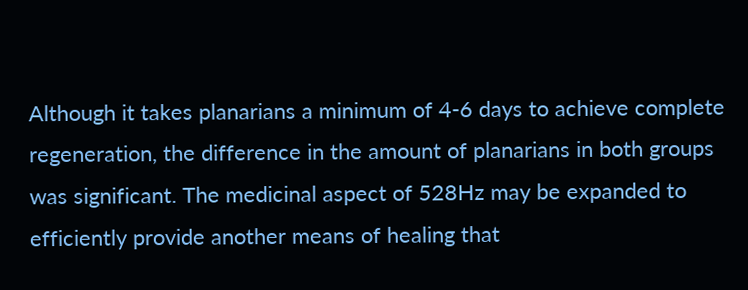Although it takes planarians a minimum of 4-6 days to achieve complete regeneration, the difference in the amount of planarians in both groups was significant. The medicinal aspect of 528Hz may be expanded to efficiently provide another means of healing that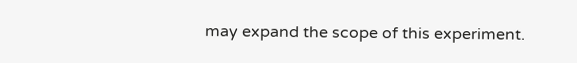may expand the scope of this experiment.